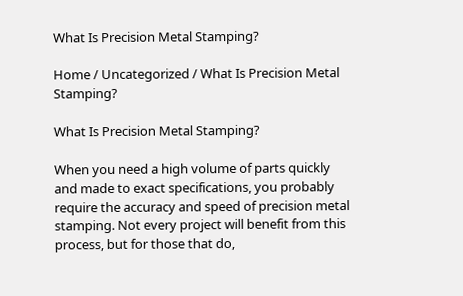What Is Precision Metal Stamping?

Home / Uncategorized / What Is Precision Metal Stamping?

What Is Precision Metal Stamping?

When you need a high volume of parts quickly and made to exact specifications, you probably require the accuracy and speed of precision metal stamping. Not every project will benefit from this process, but for those that do,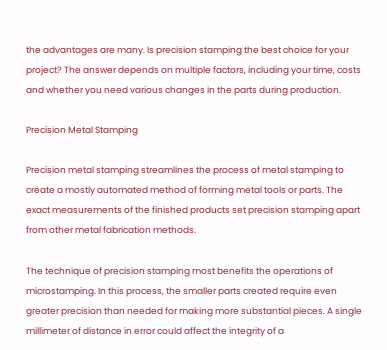the advantages are many. Is precision stamping the best choice for your project? The answer depends on multiple factors, including your time, costs and whether you need various changes in the parts during production.

Precision Metal Stamping

Precision metal stamping streamlines the process of metal stamping to create a mostly automated method of forming metal tools or parts. The exact measurements of the finished products set precision stamping apart from other metal fabrication methods.

The technique of precision stamping most benefits the operations of microstamping. In this process, the smaller parts created require even greater precision than needed for making more substantial pieces. A single millimeter of distance in error could affect the integrity of a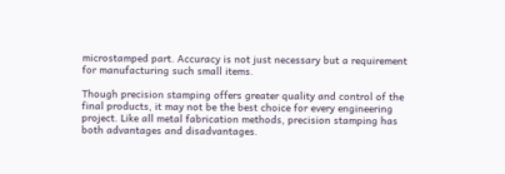microstamped part. Accuracy is not just necessary but a requirement for manufacturing such small items.

Though precision stamping offers greater quality and control of the final products, it may not be the best choice for every engineering project. Like all metal fabrication methods, precision stamping has both advantages and disadvantages.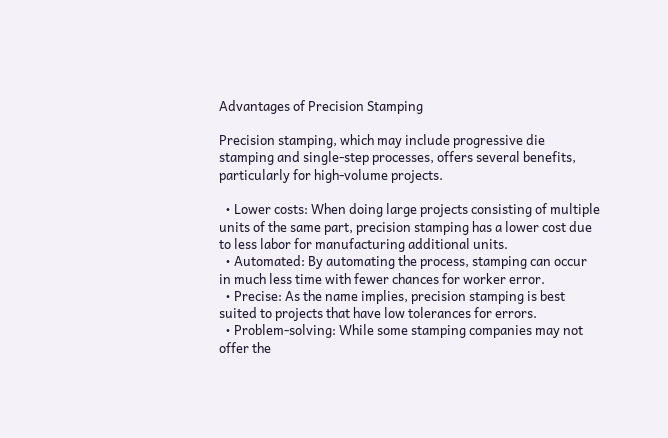Advantages of Precision Stamping

Precision stamping, which may include progressive die stamping and single-step processes, offers several benefits, particularly for high-volume projects.

  • Lower costs: When doing large projects consisting of multiple units of the same part, precision stamping has a lower cost due to less labor for manufacturing additional units.
  • Automated: By automating the process, stamping can occur in much less time with fewer chances for worker error.
  • Precise: As the name implies, precision stamping is best suited to projects that have low tolerances for errors.
  • Problem-solving: While some stamping companies may not offer the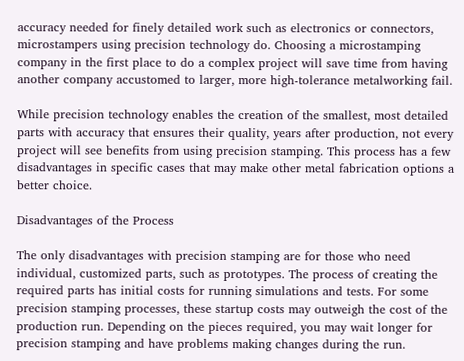accuracy needed for finely detailed work such as electronics or connectors, microstampers using precision technology do. Choosing a microstamping company in the first place to do a complex project will save time from having another company accustomed to larger, more high-tolerance metalworking fail.

While precision technology enables the creation of the smallest, most detailed parts with accuracy that ensures their quality, years after production, not every project will see benefits from using precision stamping. This process has a few disadvantages in specific cases that may make other metal fabrication options a better choice.

Disadvantages of the Process

The only disadvantages with precision stamping are for those who need individual, customized parts, such as prototypes. The process of creating the required parts has initial costs for running simulations and tests. For some precision stamping processes, these startup costs may outweigh the cost of the production run. Depending on the pieces required, you may wait longer for precision stamping and have problems making changes during the run.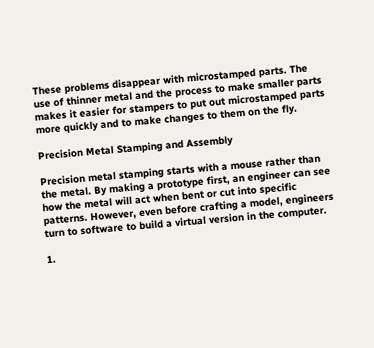These problems disappear with microstamped parts. The use of thinner metal and the process to make smaller parts makes it easier for stampers to put out microstamped parts more quickly and to make changes to them on the fly.

Precision Metal Stamping and Assembly

Precision metal stamping starts with a mouse rather than the metal. By making a prototype first, an engineer can see how the metal will act when bent or cut into specific patterns. However, even before crafting a model, engineers turn to software to build a virtual version in the computer.

1.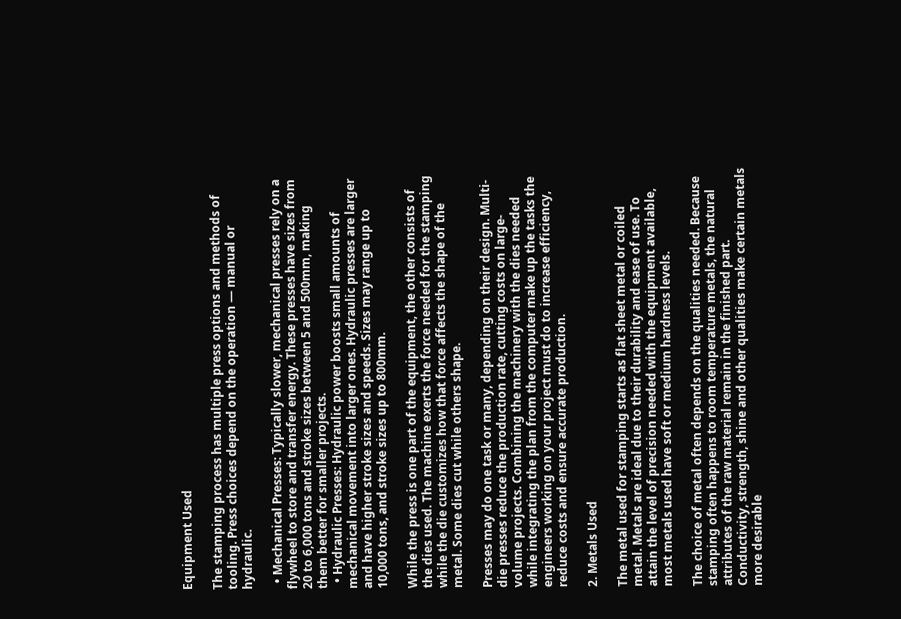Equipment Used

The stamping process has multiple press options and methods of tooling. Press choices depend on the operation — manual or hydraulic.

  • Mechanical Presses: Typically slower, mechanical presses rely on a flywheel to store and transfer energy. These presses have sizes from 20 to 6,000 tons and stroke sizes between 5 and 500mm, making them better for smaller projects.
  • Hydraulic Presses: Hydraulic power boosts small amounts of mechanical movement into larger ones. Hydraulic presses are larger and have higher stroke sizes and speeds. Sizes may range up to 10,000 tons, and stroke sizes up to 800mm.

While the press is one part of the equipment, the other consists of the dies used. The machine exerts the force needed for the stamping while the die customizes how that force affects the shape of the metal. Some dies cut while others shape.

Presses may do one task or many, depending on their design. Multi-die presses reduce the production rate, cutting costs on large-volume projects. Combining the machinery with the dies needed while integrating the plan from the computer make up the tasks the engineers working on your project must do to increase efficiency, reduce costs and ensure accurate production.

2. Metals Used

The metal used for stamping starts as flat sheet metal or coiled metal. Metals are ideal due to their durability and ease of use. To attain the level of precision needed with the equipment available, most metals used have soft or medium hardness levels.

The choice of metal often depends on the qualities needed. Because stamping often happens to room temperature metals, the natural attributes of the raw material remain in the finished part. Conductivity, strength, shine and other qualities make certain metals more desirable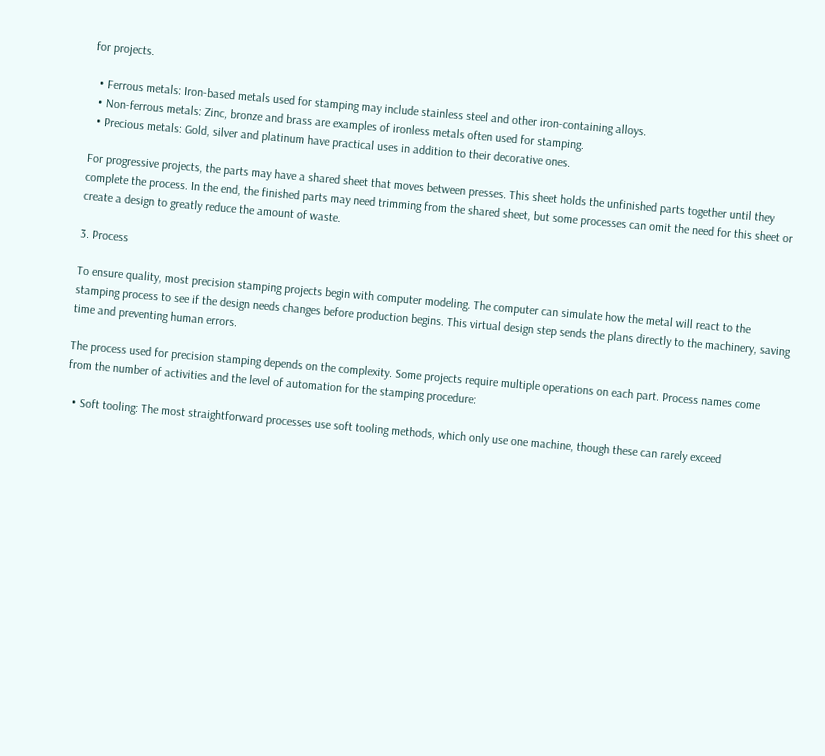for projects.

  • Ferrous metals: Iron-based metals used for stamping may include stainless steel and other iron-containing alloys.
  • Non-ferrous metals: Zinc, bronze and brass are examples of ironless metals often used for stamping.
  • Precious metals: Gold, silver and platinum have practical uses in addition to their decorative ones.

For progressive projects, the parts may have a shared sheet that moves between presses. This sheet holds the unfinished parts together until they complete the process. In the end, the finished parts may need trimming from the shared sheet, but some processes can omit the need for this sheet or create a design to greatly reduce the amount of waste.

3. Process

To ensure quality, most precision stamping projects begin with computer modeling. The computer can simulate how the metal will react to the stamping process to see if the design needs changes before production begins. This virtual design step sends the plans directly to the machinery, saving time and preventing human errors.

The process used for precision stamping depends on the complexity. Some projects require multiple operations on each part. Process names come from the number of activities and the level of automation for the stamping procedure:

  • Soft tooling: The most straightforward processes use soft tooling methods, which only use one machine, though these can rarely exceed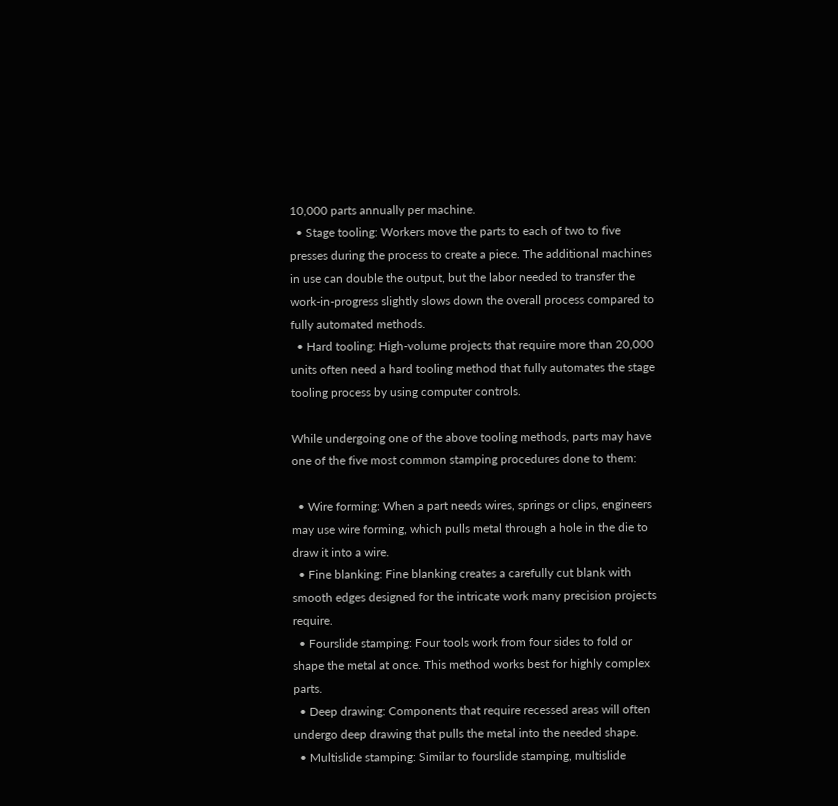10,000 parts annually per machine.
  • Stage tooling: Workers move the parts to each of two to five presses during the process to create a piece. The additional machines in use can double the output, but the labor needed to transfer the work-in-progress slightly slows down the overall process compared to fully automated methods.
  • Hard tooling: High-volume projects that require more than 20,000 units often need a hard tooling method that fully automates the stage tooling process by using computer controls.

While undergoing one of the above tooling methods, parts may have one of the five most common stamping procedures done to them:

  • Wire forming: When a part needs wires, springs or clips, engineers may use wire forming, which pulls metal through a hole in the die to draw it into a wire.
  • Fine blanking: Fine blanking creates a carefully cut blank with smooth edges designed for the intricate work many precision projects require.
  • Fourslide stamping: Four tools work from four sides to fold or shape the metal at once. This method works best for highly complex parts.
  • Deep drawing: Components that require recessed areas will often undergo deep drawing that pulls the metal into the needed shape.
  • Multislide stamping: Similar to fourslide stamping, multislide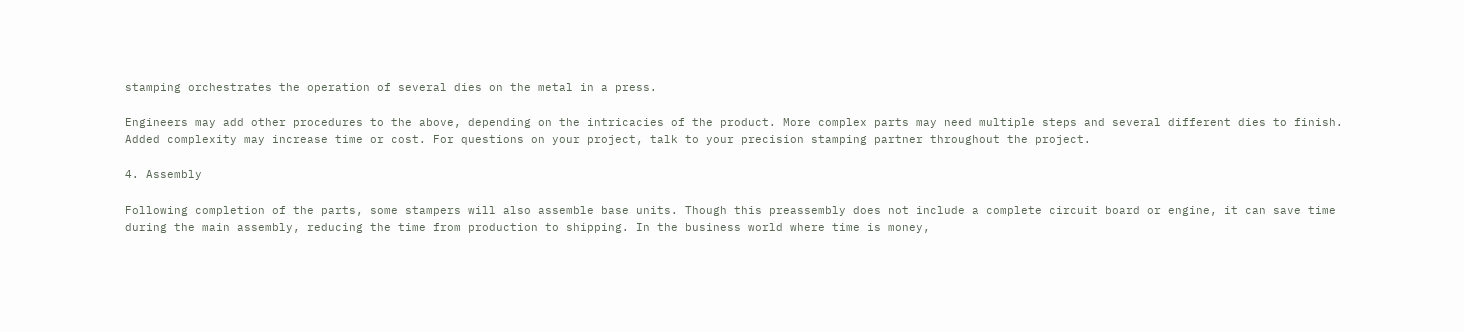stamping orchestrates the operation of several dies on the metal in a press.

Engineers may add other procedures to the above, depending on the intricacies of the product. More complex parts may need multiple steps and several different dies to finish. Added complexity may increase time or cost. For questions on your project, talk to your precision stamping partner throughout the project.

4. Assembly

Following completion of the parts, some stampers will also assemble base units. Though this preassembly does not include a complete circuit board or engine, it can save time during the main assembly, reducing the time from production to shipping. In the business world where time is money,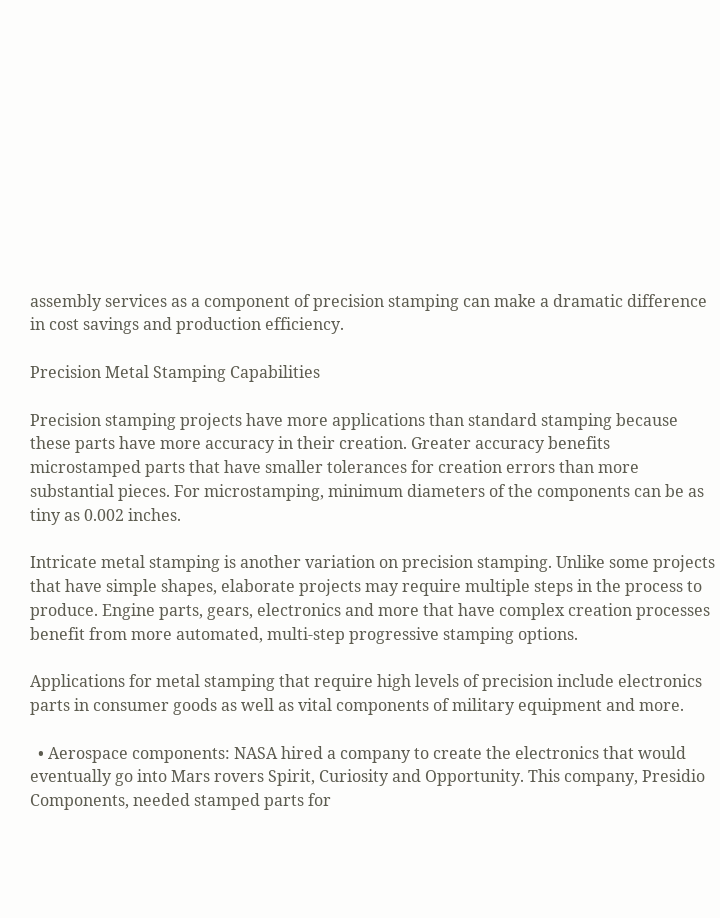assembly services as a component of precision stamping can make a dramatic difference in cost savings and production efficiency.

Precision Metal Stamping Capabilities

Precision stamping projects have more applications than standard stamping because these parts have more accuracy in their creation. Greater accuracy benefits microstamped parts that have smaller tolerances for creation errors than more substantial pieces. For microstamping, minimum diameters of the components can be as tiny as 0.002 inches.

Intricate metal stamping is another variation on precision stamping. Unlike some projects that have simple shapes, elaborate projects may require multiple steps in the process to produce. Engine parts, gears, electronics and more that have complex creation processes benefit from more automated, multi-step progressive stamping options.

Applications for metal stamping that require high levels of precision include electronics parts in consumer goods as well as vital components of military equipment and more.

  • Aerospace components: NASA hired a company to create the electronics that would eventually go into Mars rovers Spirit, Curiosity and Opportunity. This company, Presidio Components, needed stamped parts for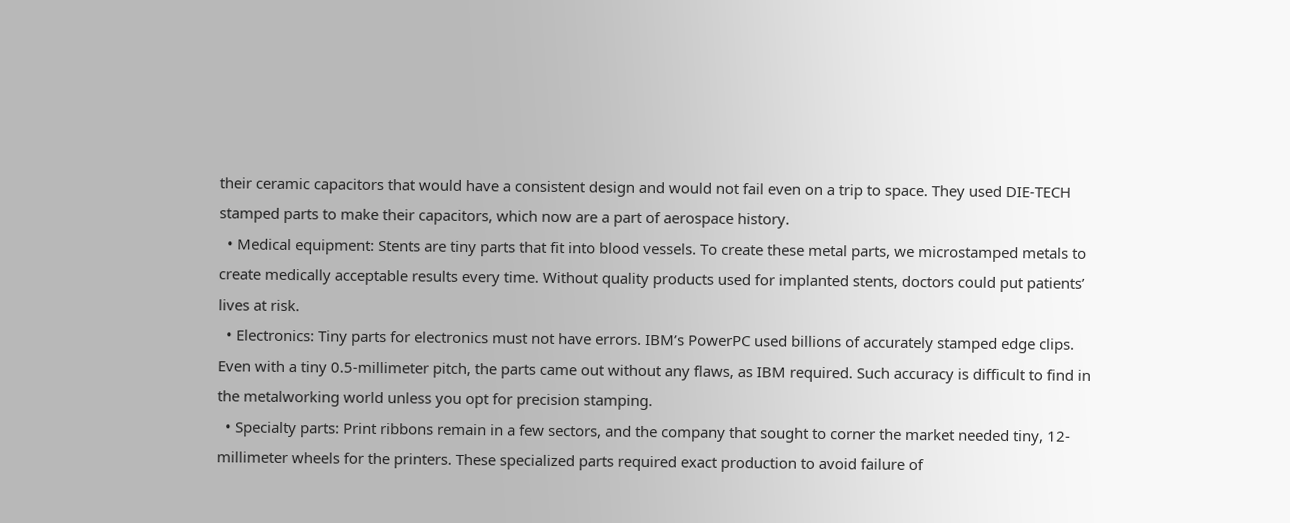their ceramic capacitors that would have a consistent design and would not fail even on a trip to space. They used DIE-TECH stamped parts to make their capacitors, which now are a part of aerospace history.
  • Medical equipment: Stents are tiny parts that fit into blood vessels. To create these metal parts, we microstamped metals to create medically acceptable results every time. Without quality products used for implanted stents, doctors could put patients’ lives at risk.
  • Electronics: Tiny parts for electronics must not have errors. IBM’s PowerPC used billions of accurately stamped edge clips. Even with a tiny 0.5-millimeter pitch, the parts came out without any flaws, as IBM required. Such accuracy is difficult to find in the metalworking world unless you opt for precision stamping.
  • Specialty parts: Print ribbons remain in a few sectors, and the company that sought to corner the market needed tiny, 12-millimeter wheels for the printers. These specialized parts required exact production to avoid failure of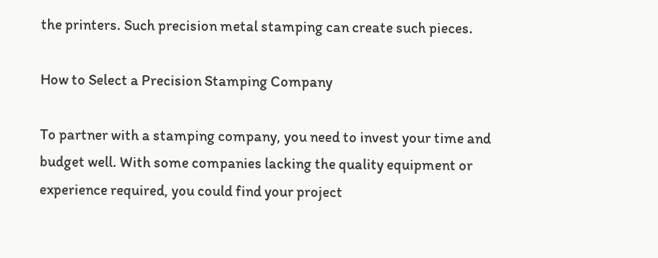the printers. Such precision metal stamping can create such pieces.

How to Select a Precision Stamping Company

To partner with a stamping company, you need to invest your time and budget well. With some companies lacking the quality equipment or experience required, you could find your project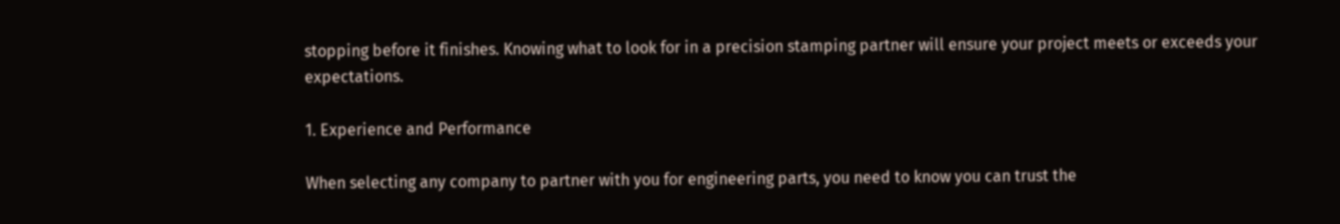stopping before it finishes. Knowing what to look for in a precision stamping partner will ensure your project meets or exceeds your expectations.

1. Experience and Performance

When selecting any company to partner with you for engineering parts, you need to know you can trust the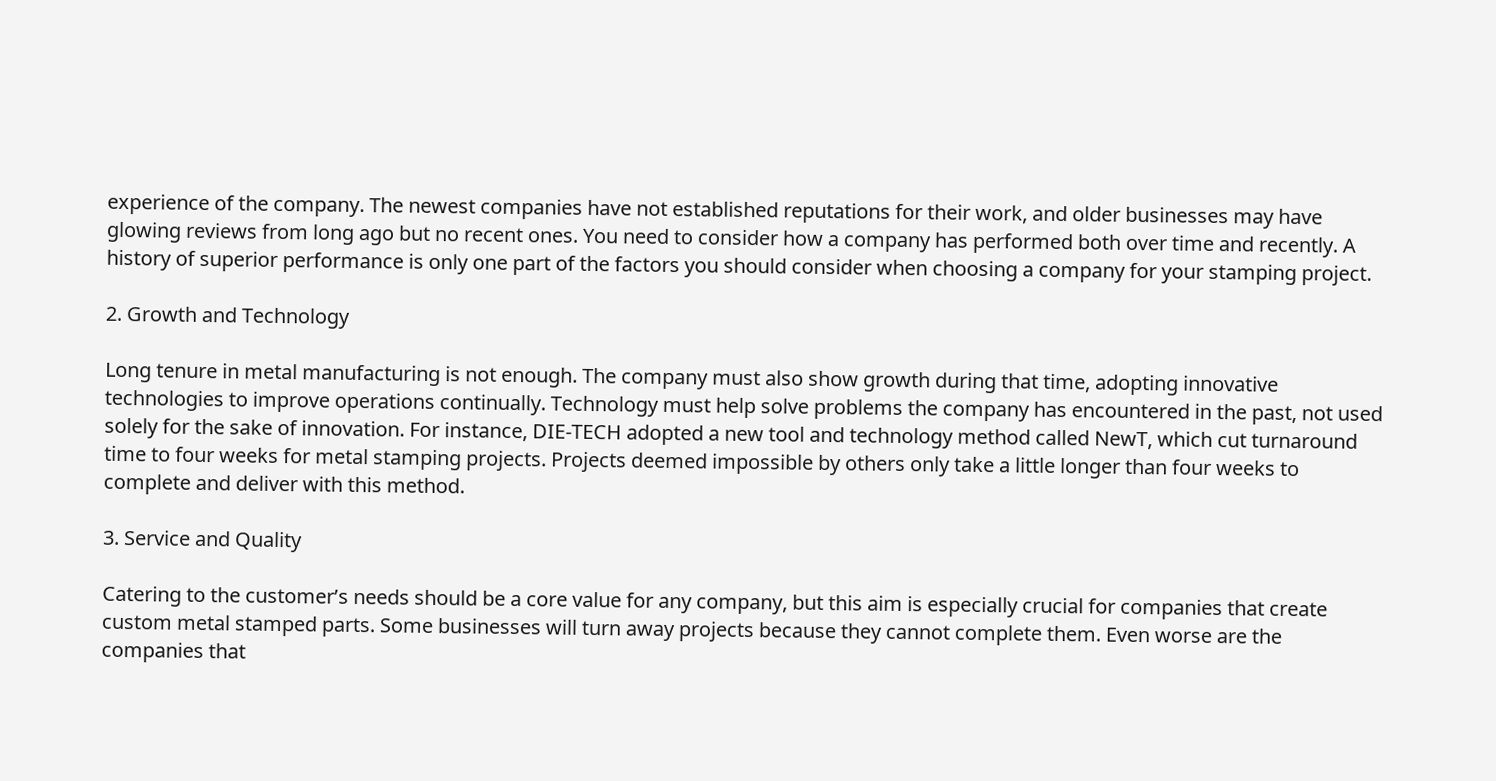experience of the company. The newest companies have not established reputations for their work, and older businesses may have glowing reviews from long ago but no recent ones. You need to consider how a company has performed both over time and recently. A history of superior performance is only one part of the factors you should consider when choosing a company for your stamping project.

2. Growth and Technology

Long tenure in metal manufacturing is not enough. The company must also show growth during that time, adopting innovative technologies to improve operations continually. Technology must help solve problems the company has encountered in the past, not used solely for the sake of innovation. For instance, DIE-TECH adopted a new tool and technology method called NewT, which cut turnaround time to four weeks for metal stamping projects. Projects deemed impossible by others only take a little longer than four weeks to complete and deliver with this method.

3. Service and Quality

Catering to the customer’s needs should be a core value for any company, but this aim is especially crucial for companies that create custom metal stamped parts. Some businesses will turn away projects because they cannot complete them. Even worse are the companies that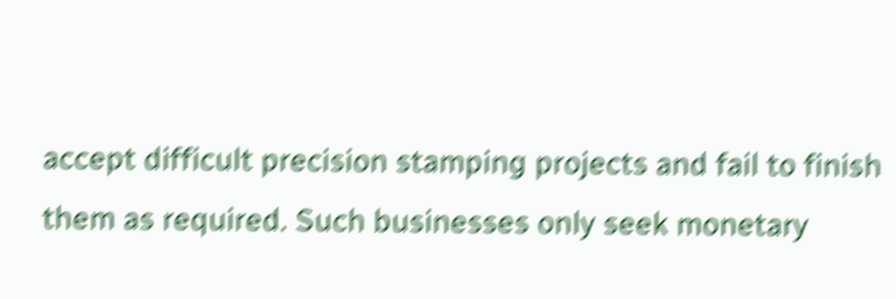accept difficult precision stamping projects and fail to finish them as required. Such businesses only seek monetary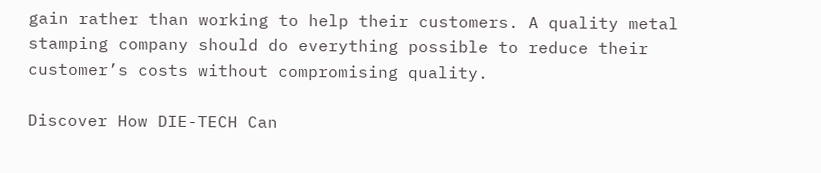gain rather than working to help their customers. A quality metal stamping company should do everything possible to reduce their customer’s costs without compromising quality.

Discover How DIE-TECH Can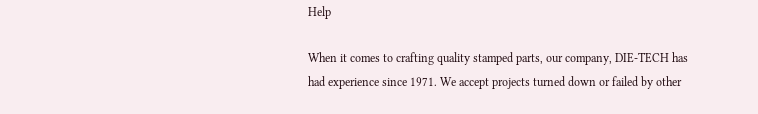Help

When it comes to crafting quality stamped parts, our company, DIE-TECH has had experience since 1971. We accept projects turned down or failed by other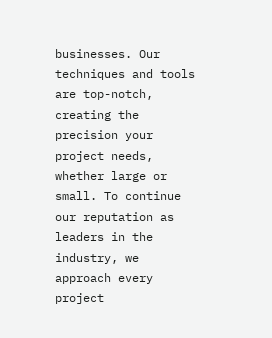businesses. Our techniques and tools are top-notch, creating the precision your project needs, whether large or small. To continue our reputation as leaders in the industry, we approach every project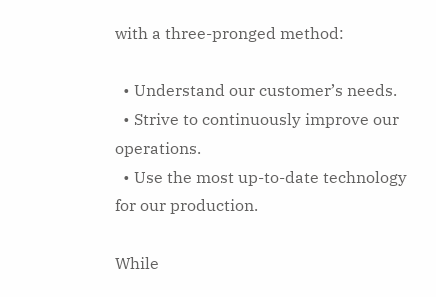with a three-pronged method:

  • Understand our customer’s needs.
  • Strive to continuously improve our operations.
  • Use the most up-to-date technology for our production.

While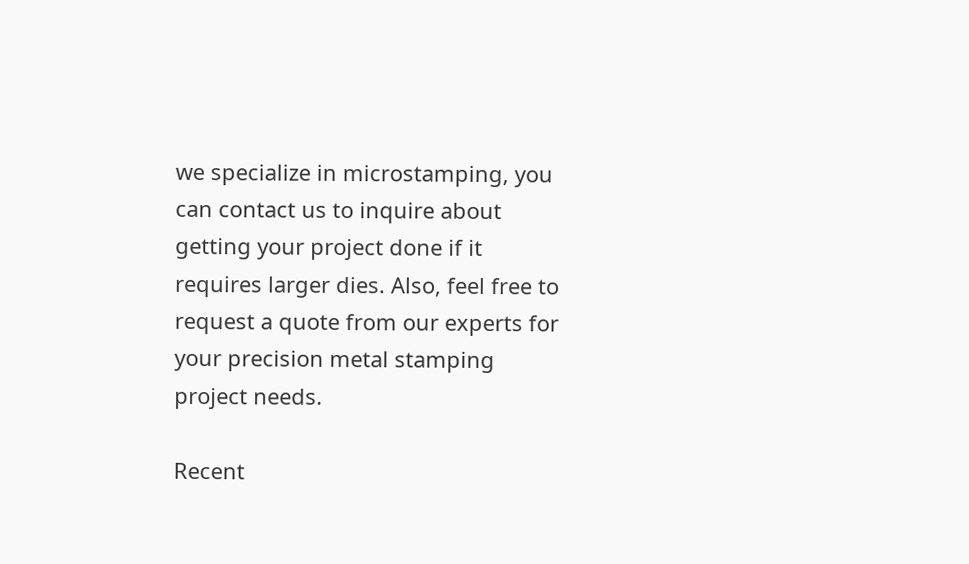we specialize in microstamping, you can contact us to inquire about getting your project done if it requires larger dies. Also, feel free to request a quote from our experts for your precision metal stamping project needs.

Recent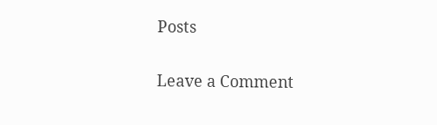Posts

Leave a Comment